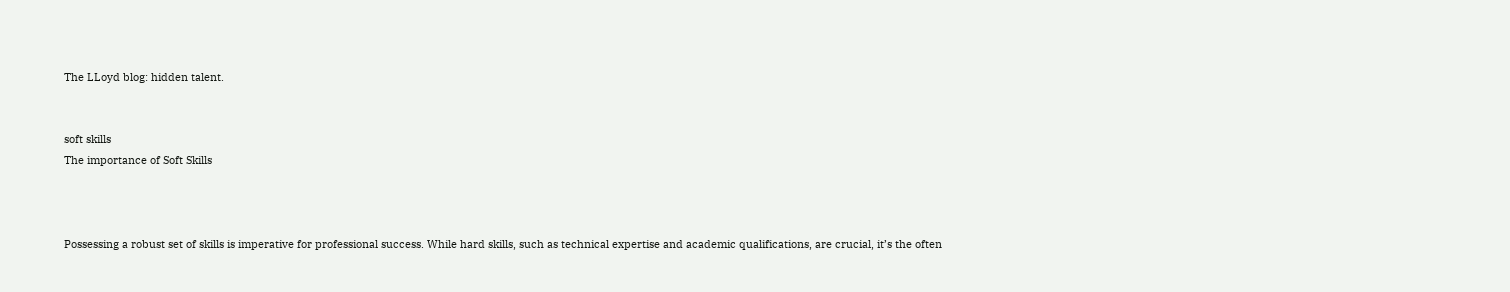The LLoyd blog: hidden talent.


soft skills
The importance of Soft Skills



Possessing a robust set of skills is imperative for professional success. While hard skills, such as technical expertise and academic qualifications, are crucial, it’s the often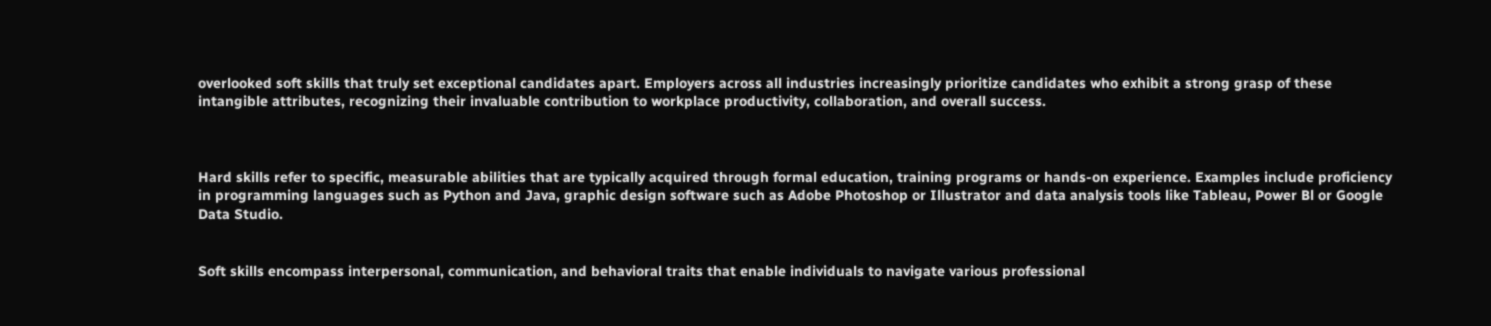overlooked soft skills that truly set exceptional candidates apart. Employers across all industries increasingly prioritize candidates who exhibit a strong grasp of these intangible attributes, recognizing their invaluable contribution to workplace productivity, collaboration, and overall success.



Hard skills refer to specific, measurable abilities that are typically acquired through formal education, training programs or hands-on experience. Examples include proficiency in programming languages such as Python and Java, graphic design software such as Adobe Photoshop or Illustrator and data analysis tools like Tableau, Power Bl or Google Data Studio.


Soft skills encompass interpersonal, communication, and behavioral traits that enable individuals to navigate various professional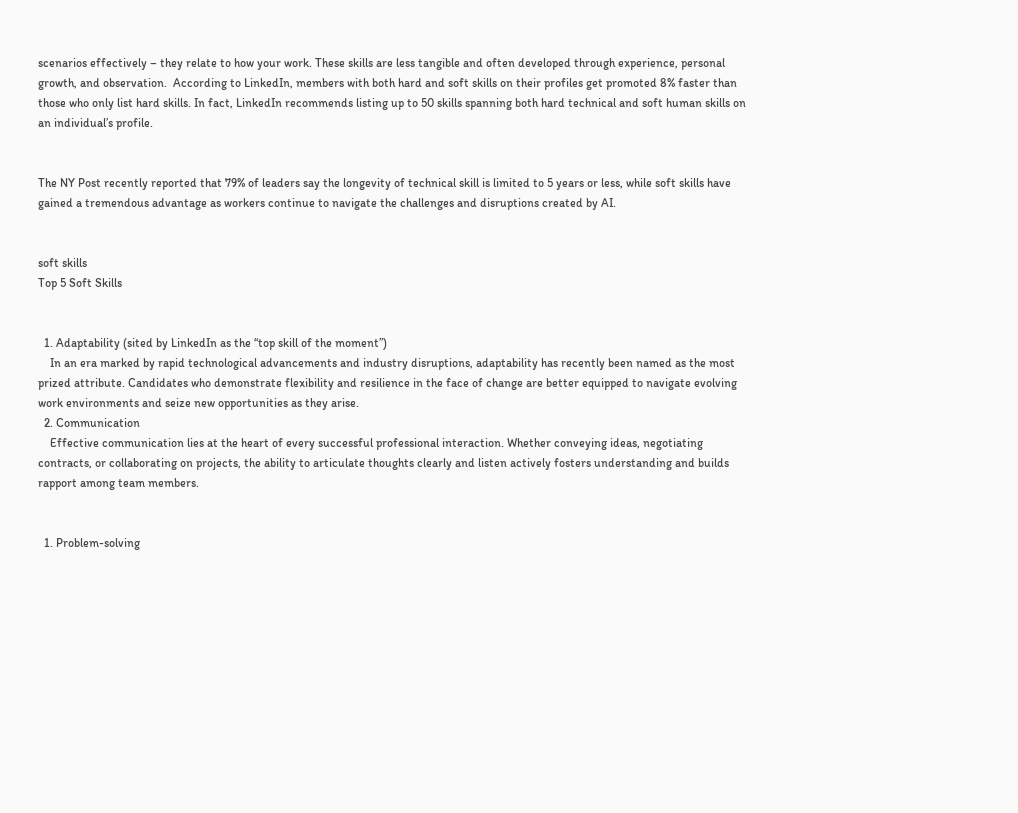scenarios effectively – they relate to how your work. These skills are less tangible and often developed through experience, personal growth, and observation.  According to LinkedIn, members with both hard and soft skills on their profiles get promoted 8% faster than those who only list hard skills. In fact, LinkedIn recommends listing up to 50 skills spanning both hard technical and soft human skills on an individual’s profile.


The NY Post recently reported that 79% of leaders say the longevity of technical skill is limited to 5 years or less, while soft skills have gained a tremendous advantage as workers continue to navigate the challenges and disruptions created by AI.


soft skills
Top 5 Soft Skills


  1. Adaptability (sited by LinkedIn as the “top skill of the moment”)
    In an era marked by rapid technological advancements and industry disruptions, adaptability has recently been named as the most prized attribute. Candidates who demonstrate flexibility and resilience in the face of change are better equipped to navigate evolving work environments and seize new opportunities as they arise.
  2. Communication
    Effective communication lies at the heart of every successful professional interaction. Whether conveying ideas, negotiating contracts, or collaborating on projects, the ability to articulate thoughts clearly and listen actively fosters understanding and builds rapport among team members.


  1. Problem-solving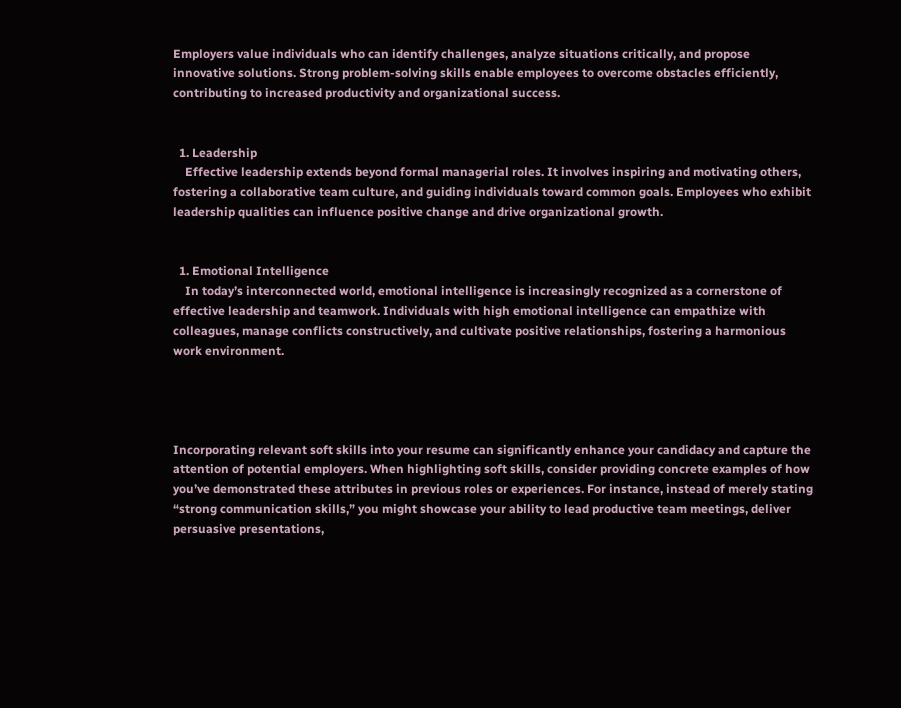Employers value individuals who can identify challenges, analyze situations critically, and propose innovative solutions. Strong problem-solving skills enable employees to overcome obstacles efficiently, contributing to increased productivity and organizational success.


  1. Leadership
    Effective leadership extends beyond formal managerial roles. It involves inspiring and motivating others, fostering a collaborative team culture, and guiding individuals toward common goals. Employees who exhibit leadership qualities can influence positive change and drive organizational growth.


  1. Emotional Intelligence
    In today’s interconnected world, emotional intelligence is increasingly recognized as a cornerstone of effective leadership and teamwork. Individuals with high emotional intelligence can empathize with colleagues, manage conflicts constructively, and cultivate positive relationships, fostering a harmonious work environment.




Incorporating relevant soft skills into your resume can significantly enhance your candidacy and capture the attention of potential employers. When highlighting soft skills, consider providing concrete examples of how you’ve demonstrated these attributes in previous roles or experiences. For instance, instead of merely stating “strong communication skills,” you might showcase your ability to lead productive team meetings, deliver persuasive presentations,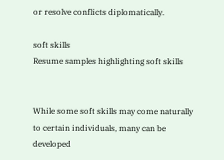or resolve conflicts diplomatically.

soft skills
Resume samples highlighting soft skills


While some soft skills may come naturally to certain individuals, many can be developed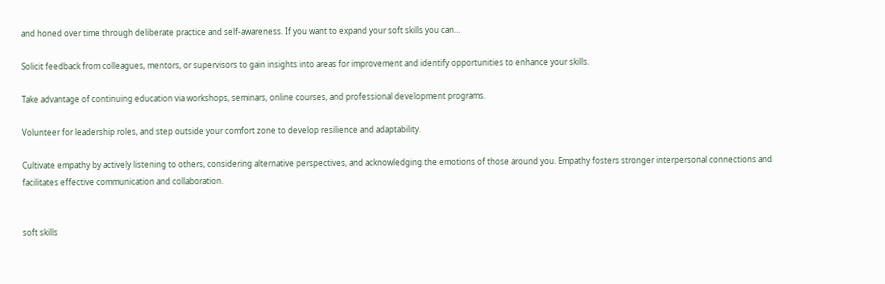and honed over time through deliberate practice and self-awareness. If you want to expand your soft skills you can…

Solicit feedback from colleagues, mentors, or supervisors to gain insights into areas for improvement and identify opportunities to enhance your skills.

Take advantage of continuing education via workshops, seminars, online courses, and professional development programs.

Volunteer for leadership roles, and step outside your comfort zone to develop resilience and adaptability.

Cultivate empathy by actively listening to others, considering alternative perspectives, and acknowledging the emotions of those around you. Empathy fosters stronger interpersonal connections and facilitates effective communication and collaboration.


soft skills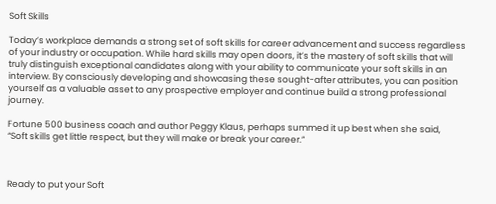Soft Skills

Today’s workplace demands a strong set of soft skills for career advancement and success regardless of your industry or occupation. While hard skills may open doors, it’s the mastery of soft skills that will truly distinguish exceptional candidates along with your ability to communicate your soft skills in an interview. By consciously developing and showcasing these sought-after attributes, you can position yourself as a valuable asset to any prospective employer and continue build a strong professional journey.

Fortune 500 business coach and author Peggy Klaus, perhaps summed it up best when she said,
“Soft skills get little respect, but they will make or break your career.”



Ready to put your Soft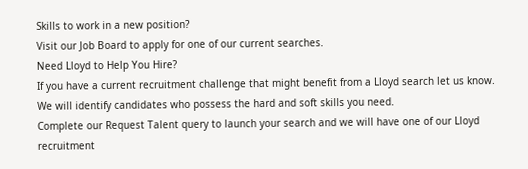Skills to work in a new position?
Visit our Job Board to apply for one of our current searches.
Need Lloyd to Help You Hire?
If you have a current recruitment challenge that might benefit from a Lloyd search let us know.  We will identify candidates who possess the hard and soft skills you need.
Complete our Request Talent query to launch your search and we will have one of our Lloyd recruitment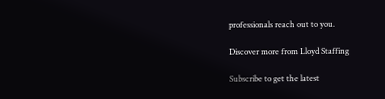professionals reach out to you.

Discover more from Lloyd Staffing

Subscribe to get the latest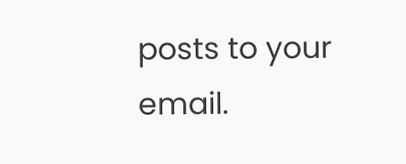posts to your email.